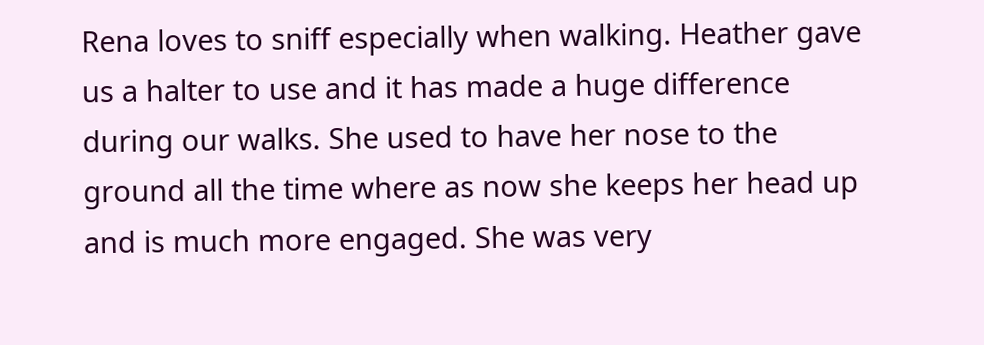Rena loves to sniff especially when walking. Heather gave us a halter to use and it has made a huge difference during our walks. She used to have her nose to the ground all the time where as now she keeps her head up and is much more engaged. She was very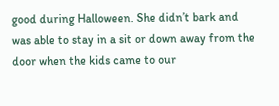good during Halloween. She didn’t bark and was able to stay in a sit or down away from the door when the kids came to our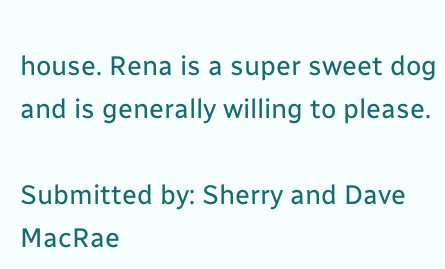house. Rena is a super sweet dog and is generally willing to please.

Submitted by: Sherry and Dave MacRae